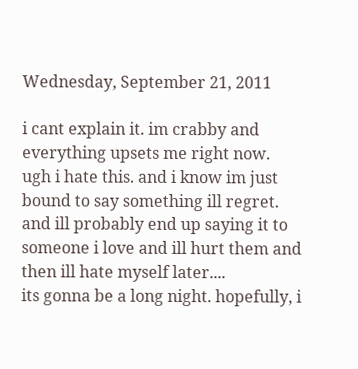Wednesday, September 21, 2011

i cant explain it. im crabby and everything upsets me right now. ugh i hate this. and i know im just bound to say something ill regret. and ill probably end up saying it to someone i love and ill hurt them and then ill hate myself later....
its gonna be a long night. hopefully, i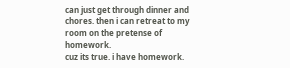can just get through dinner and chores. then i can retreat to my room on the pretense of homework.
cuz its true. i have homework.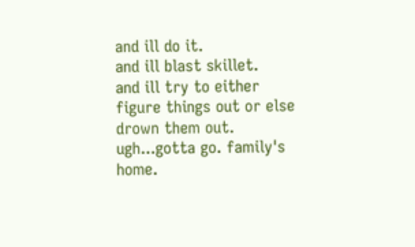and ill do it.
and ill blast skillet.
and ill try to either figure things out or else drown them out.
ugh...gotta go. family's home.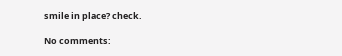smile in place? check.

No comments: